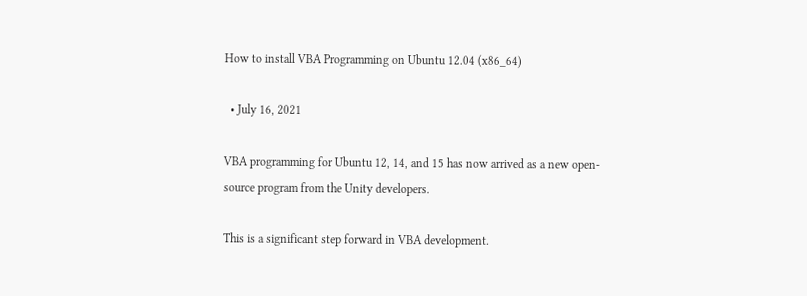How to install VBA Programming on Ubuntu 12.04 (x86_64)

  • July 16, 2021

VBA programming for Ubuntu 12, 14, and 15 has now arrived as a new open-source program from the Unity developers.

This is a significant step forward in VBA development.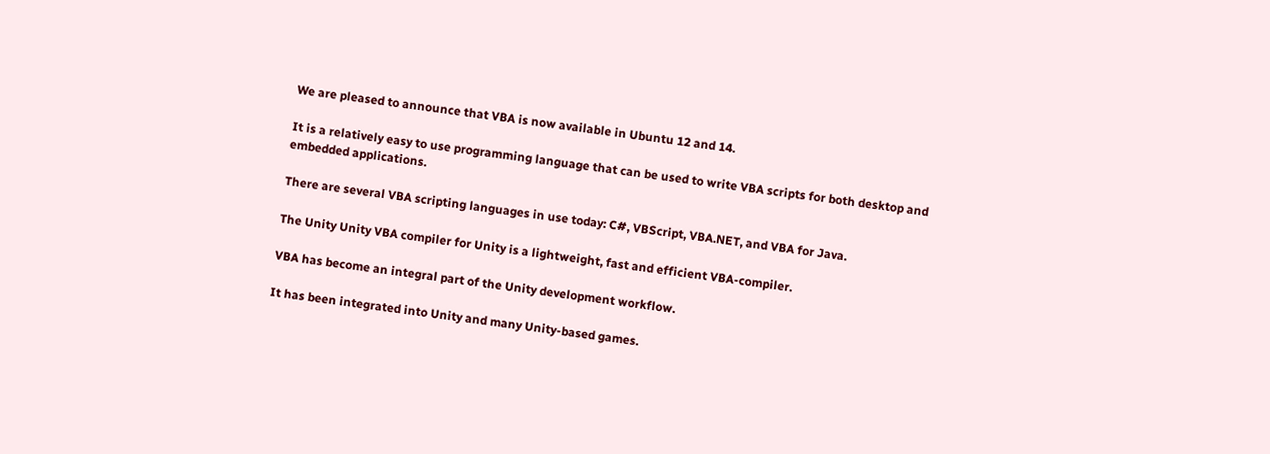We are pleased to announce that VBA is now available in Ubuntu 12 and 14.

It is a relatively easy to use programming language that can be used to write VBA scripts for both desktop and embedded applications.

There are several VBA scripting languages in use today: C#, VBScript, VBA.NET, and VBA for Java.

The Unity Unity VBA compiler for Unity is a lightweight, fast and efficient VBA-compiler.

VBA has become an integral part of the Unity development workflow.

It has been integrated into Unity and many Unity-based games.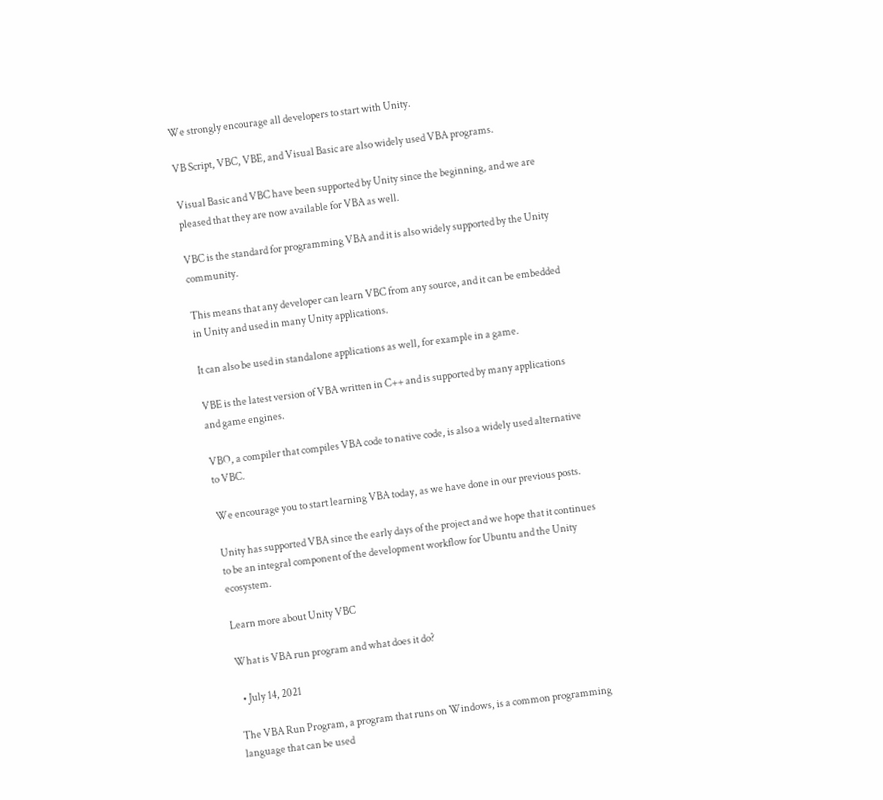We strongly encourage all developers to start with Unity.

VB Script, VBC, VBE, and Visual Basic are also widely used VBA programs.

Visual Basic and VBC have been supported by Unity since the beginning, and we are pleased that they are now available for VBA as well.

VBC is the standard for programming VBA and it is also widely supported by the Unity community.

This means that any developer can learn VBC from any source, and it can be embedded in Unity and used in many Unity applications.

It can also be used in standalone applications as well, for example in a game.

VBE is the latest version of VBA written in C++ and is supported by many applications and game engines.

VBO, a compiler that compiles VBA code to native code, is also a widely used alternative to VBC.

We encourage you to start learning VBA today, as we have done in our previous posts.

Unity has supported VBA since the early days of the project and we hope that it continues to be an integral component of the development workflow for Ubuntu and the Unity ecosystem.

Learn more about Unity VBC

What is VBA run program and what does it do?

  • July 14, 2021

The VBA Run Program, a program that runs on Windows, is a common programming language that can be used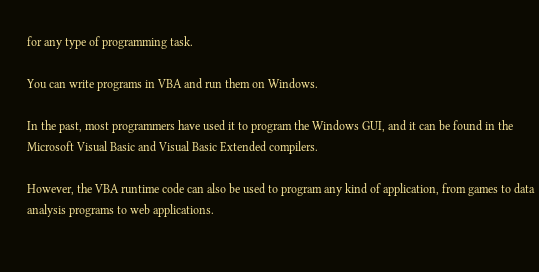for any type of programming task.

You can write programs in VBA and run them on Windows.

In the past, most programmers have used it to program the Windows GUI, and it can be found in the Microsoft Visual Basic and Visual Basic Extended compilers.

However, the VBA runtime code can also be used to program any kind of application, from games to data analysis programs to web applications.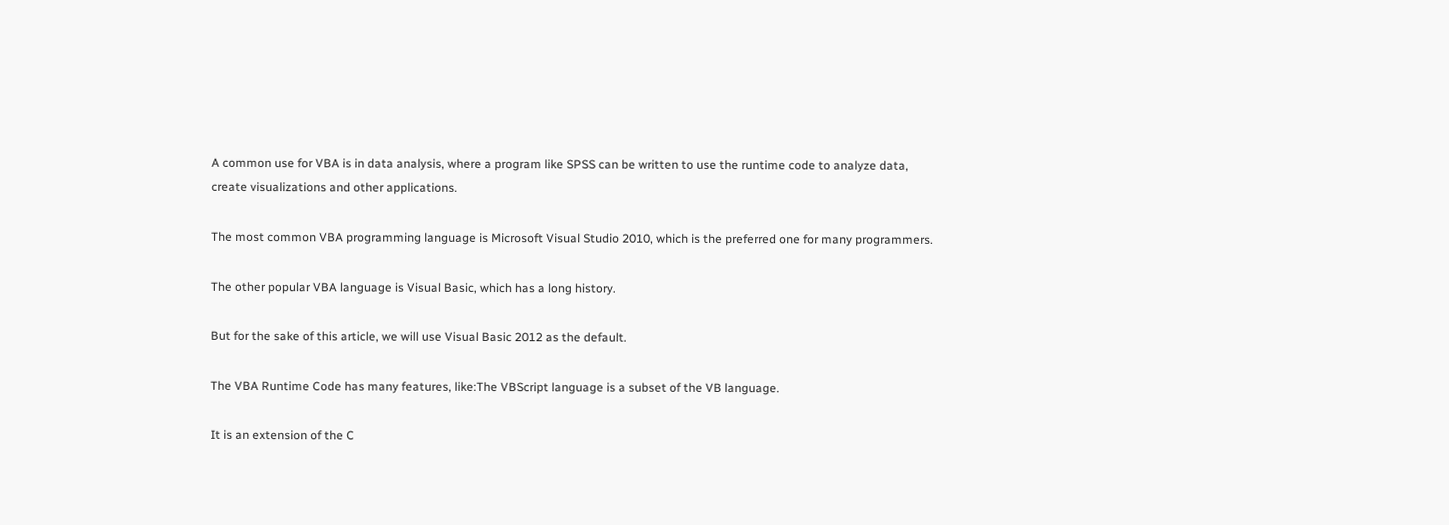A common use for VBA is in data analysis, where a program like SPSS can be written to use the runtime code to analyze data, create visualizations and other applications.

The most common VBA programming language is Microsoft Visual Studio 2010, which is the preferred one for many programmers.

The other popular VBA language is Visual Basic, which has a long history.

But for the sake of this article, we will use Visual Basic 2012 as the default.

The VBA Runtime Code has many features, like:The VBScript language is a subset of the VB language.

It is an extension of the C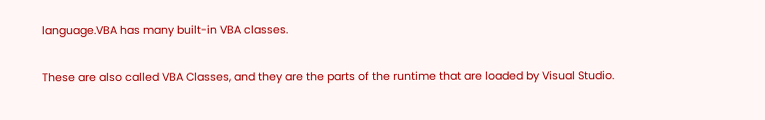language.VBA has many built-in VBA classes.

These are also called VBA Classes, and they are the parts of the runtime that are loaded by Visual Studio.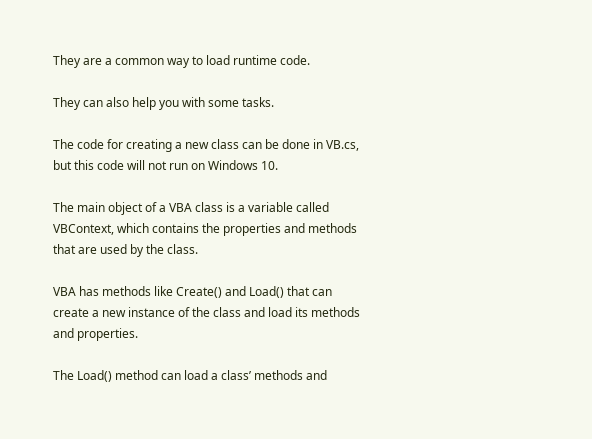They are a common way to load runtime code.

They can also help you with some tasks.

The code for creating a new class can be done in VB.cs, but this code will not run on Windows 10.

The main object of a VBA class is a variable called VBContext, which contains the properties and methods that are used by the class.

VBA has methods like Create() and Load() that can create a new instance of the class and load its methods and properties.

The Load() method can load a class’ methods and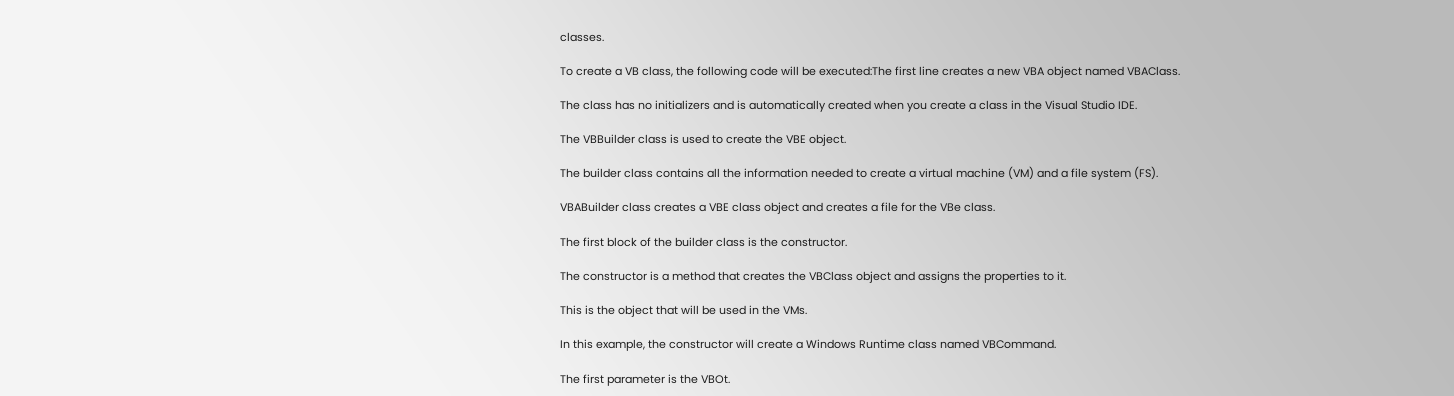classes.

To create a VB class, the following code will be executed:The first line creates a new VBA object named VBAClass.

The class has no initializers and is automatically created when you create a class in the Visual Studio IDE.

The VBBuilder class is used to create the VBE object.

The builder class contains all the information needed to create a virtual machine (VM) and a file system (FS).

VBABuilder class creates a VBE class object and creates a file for the VBe class.

The first block of the builder class is the constructor.

The constructor is a method that creates the VBClass object and assigns the properties to it.

This is the object that will be used in the VMs.

In this example, the constructor will create a Windows Runtime class named VBCommand.

The first parameter is the VBOt.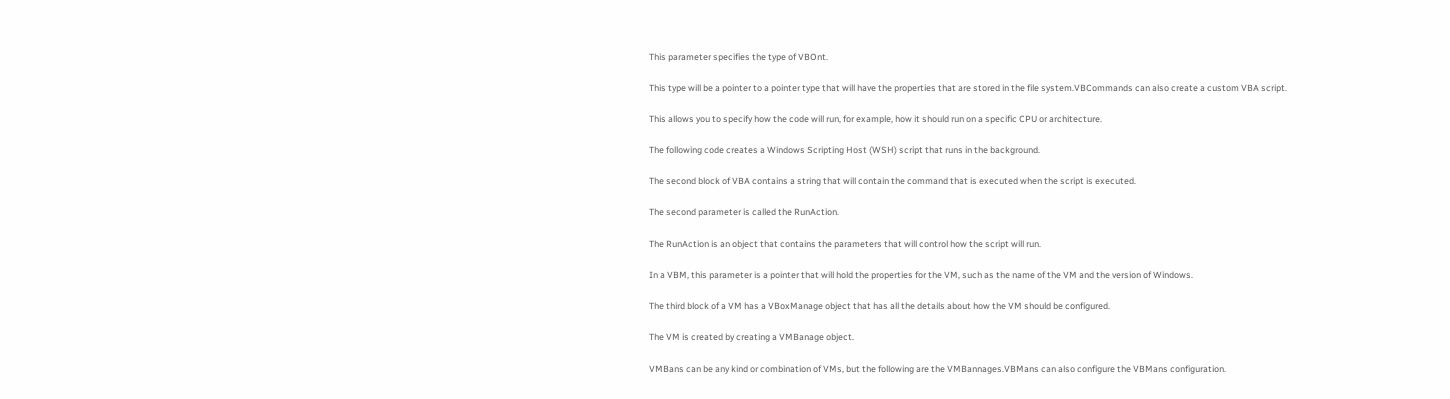This parameter specifies the type of VBOnt.

This type will be a pointer to a pointer type that will have the properties that are stored in the file system.VBCommands can also create a custom VBA script.

This allows you to specify how the code will run, for example, how it should run on a specific CPU or architecture.

The following code creates a Windows Scripting Host (WSH) script that runs in the background.

The second block of VBA contains a string that will contain the command that is executed when the script is executed.

The second parameter is called the RunAction.

The RunAction is an object that contains the parameters that will control how the script will run.

In a VBM, this parameter is a pointer that will hold the properties for the VM, such as the name of the VM and the version of Windows.

The third block of a VM has a VBoxManage object that has all the details about how the VM should be configured.

The VM is created by creating a VMBanage object.

VMBans can be any kind or combination of VMs, but the following are the VMBannages.VBMans can also configure the VBMans configuration.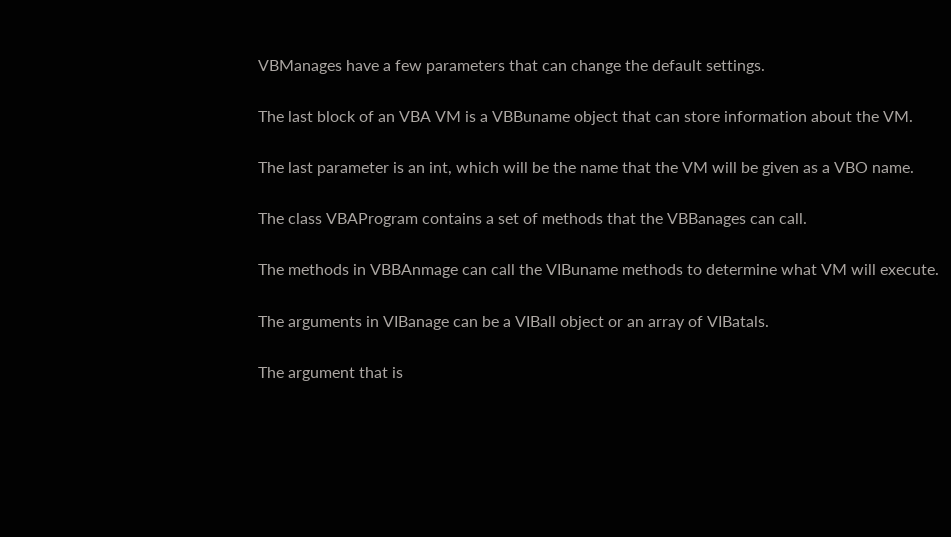VBManages have a few parameters that can change the default settings.

The last block of an VBA VM is a VBBuname object that can store information about the VM.

The last parameter is an int, which will be the name that the VM will be given as a VBO name.

The class VBAProgram contains a set of methods that the VBBanages can call.

The methods in VBBAnmage can call the VIBuname methods to determine what VM will execute.

The arguments in VIBanage can be a VIBall object or an array of VIBatals.

The argument that is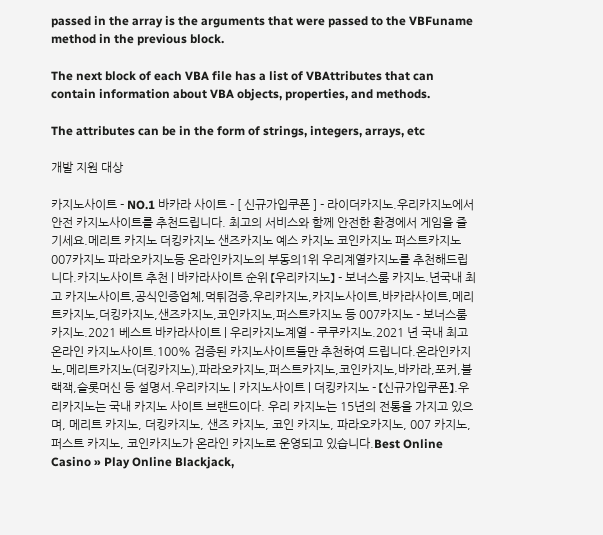passed in the array is the arguments that were passed to the VBFuname method in the previous block.

The next block of each VBA file has a list of VBAttributes that can contain information about VBA objects, properties, and methods.

The attributes can be in the form of strings, integers, arrays, etc

개발 지원 대상

카지노사이트 - NO.1 바카라 사이트 - [ 신규가입쿠폰 ] - 라이더카지노.우리카지노에서 안전 카지노사이트를 추천드립니다. 최고의 서비스와 함께 안전한 환경에서 게임을 즐기세요.메리트 카지노 더킹카지노 샌즈카지노 예스 카지노 코인카지노 퍼스트카지노 007카지노 파라오카지노등 온라인카지노의 부동의1위 우리계열카지노를 추천해드립니다.카지노사이트 추천 | 바카라사이트 순위 【우리카지노】 - 보너스룸 카지노.년국내 최고 카지노사이트,공식인증업체,먹튀검증,우리카지노,카지노사이트,바카라사이트,메리트카지노,더킹카지노,샌즈카지노,코인카지노,퍼스트카지노 등 007카지노 - 보너스룸 카지노.2021 베스트 바카라사이트 | 우리카지노계열 - 쿠쿠카지노.2021 년 국내 최고 온라인 카지노사이트.100% 검증된 카지노사이트들만 추천하여 드립니다.온라인카지노,메리트카지노(더킹카지노),파라오카지노,퍼스트카지노,코인카지노,바카라,포커,블랙잭,슬롯머신 등 설명서.우리카지노 | 카지노사이트 | 더킹카지노 - 【신규가입쿠폰】.우리카지노는 국내 카지노 사이트 브랜드이다. 우리 카지노는 15년의 전통을 가지고 있으며, 메리트 카지노, 더킹카지노, 샌즈 카지노, 코인 카지노, 파라오카지노, 007 카지노, 퍼스트 카지노, 코인카지노가 온라인 카지노로 운영되고 있습니다.Best Online Casino » Play Online Blackjack,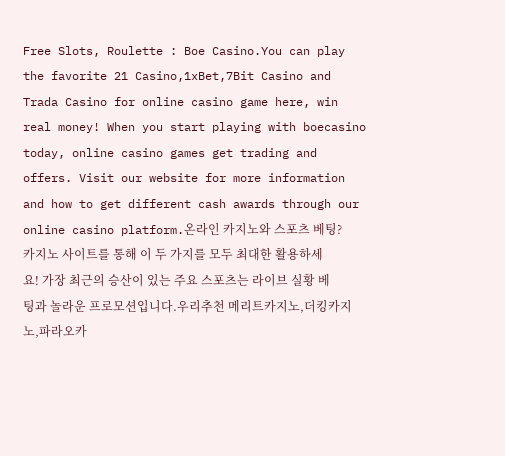Free Slots, Roulette : Boe Casino.You can play the favorite 21 Casino,1xBet,7Bit Casino and Trada Casino for online casino game here, win real money! When you start playing with boecasino today, online casino games get trading and offers. Visit our website for more information and how to get different cash awards through our online casino platform.온라인 카지노와 스포츠 베팅? 카지노 사이트를 통해 이 두 가지를 모두 최대한 활용하세요! 가장 최근의 승산이 있는 주요 스포츠는 라이브 실황 베팅과 놀라운 프로모션입니다.우리추천 메리트카지노,더킹카지노,파라오카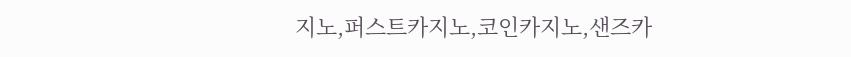지노,퍼스트카지노,코인카지노,샌즈카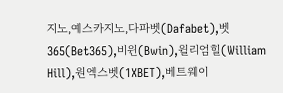지노,예스카지노,다파벳(Dafabet),벳365(Bet365),비윈(Bwin),윌리엄힐(William Hill),원엑스벳(1XBET),베트웨이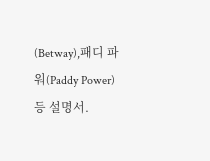(Betway),패디 파워(Paddy Power)등 설명서.